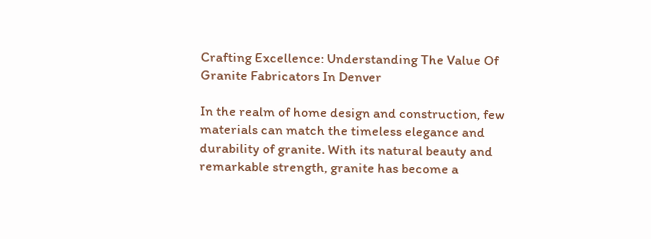Crafting Excellence: Understanding The Value Of Granite Fabricators In Denver

In the realm of home design and construction, few materials can match the timeless elegance and durability of granite. With its natural beauty and remarkable strength, granite has become a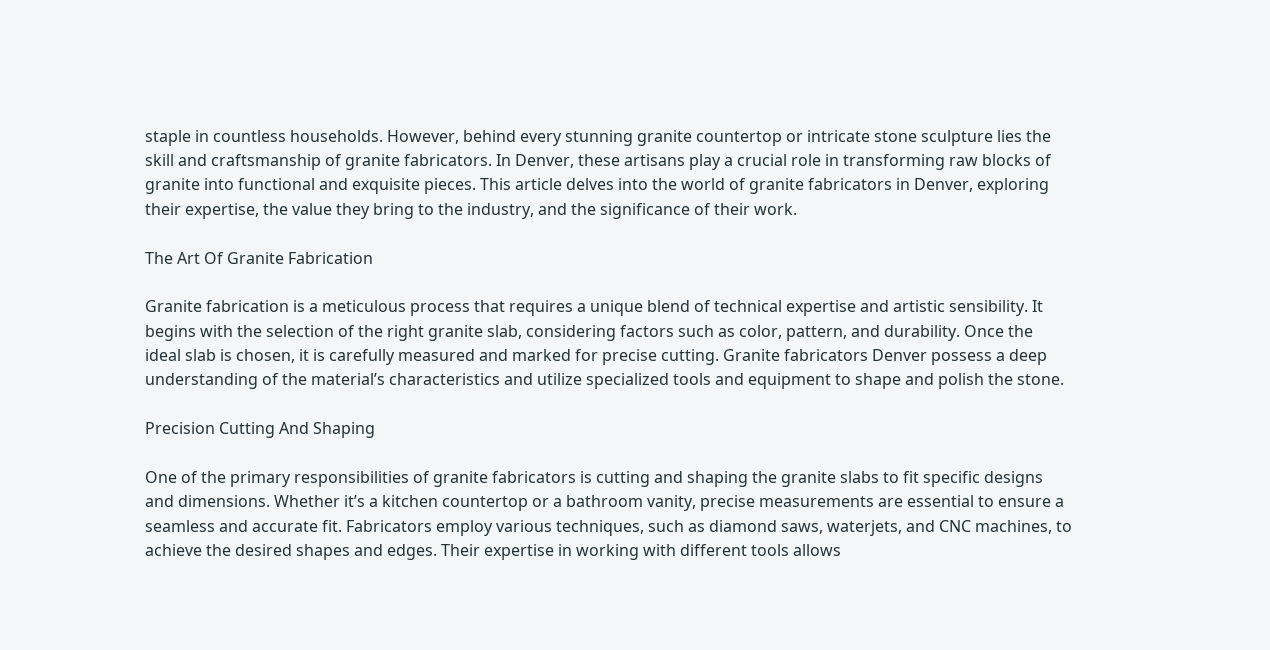staple in countless households. However, behind every stunning granite countertop or intricate stone sculpture lies the skill and craftsmanship of granite fabricators. In Denver, these artisans play a crucial role in transforming raw blocks of granite into functional and exquisite pieces. This article delves into the world of granite fabricators in Denver, exploring their expertise, the value they bring to the industry, and the significance of their work.

The Art Of Granite Fabrication

Granite fabrication is a meticulous process that requires a unique blend of technical expertise and artistic sensibility. It begins with the selection of the right granite slab, considering factors such as color, pattern, and durability. Once the ideal slab is chosen, it is carefully measured and marked for precise cutting. Granite fabricators Denver possess a deep understanding of the material’s characteristics and utilize specialized tools and equipment to shape and polish the stone.

Precision Cutting And Shaping

One of the primary responsibilities of granite fabricators is cutting and shaping the granite slabs to fit specific designs and dimensions. Whether it’s a kitchen countertop or a bathroom vanity, precise measurements are essential to ensure a seamless and accurate fit. Fabricators employ various techniques, such as diamond saws, waterjets, and CNC machines, to achieve the desired shapes and edges. Their expertise in working with different tools allows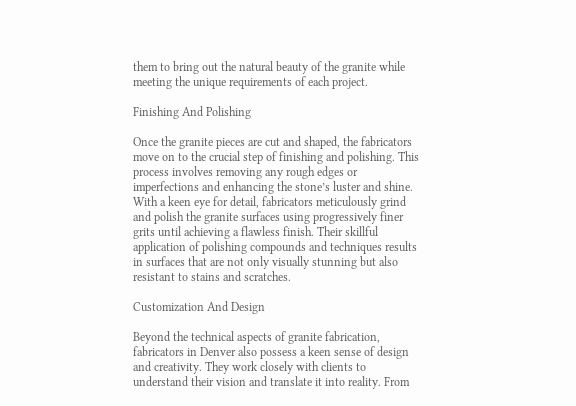them to bring out the natural beauty of the granite while meeting the unique requirements of each project.

Finishing And Polishing

Once the granite pieces are cut and shaped, the fabricators move on to the crucial step of finishing and polishing. This process involves removing any rough edges or imperfections and enhancing the stone’s luster and shine. With a keen eye for detail, fabricators meticulously grind and polish the granite surfaces using progressively finer grits until achieving a flawless finish. Their skillful application of polishing compounds and techniques results in surfaces that are not only visually stunning but also resistant to stains and scratches.

Customization And Design

Beyond the technical aspects of granite fabrication, fabricators in Denver also possess a keen sense of design and creativity. They work closely with clients to understand their vision and translate it into reality. From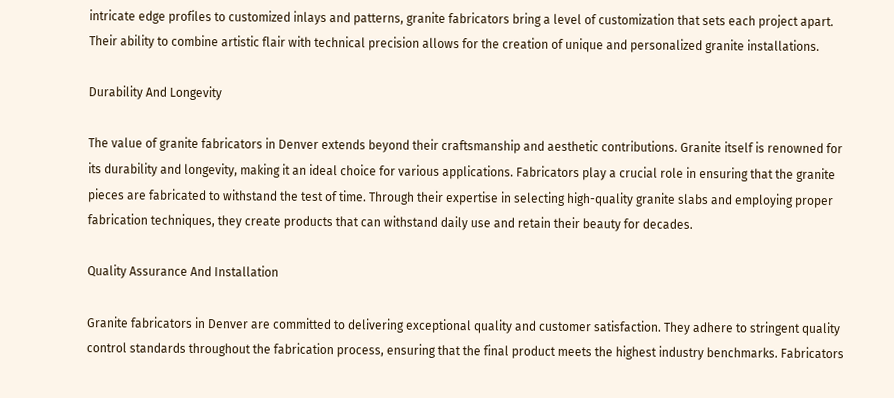intricate edge profiles to customized inlays and patterns, granite fabricators bring a level of customization that sets each project apart. Their ability to combine artistic flair with technical precision allows for the creation of unique and personalized granite installations.

Durability And Longevity

The value of granite fabricators in Denver extends beyond their craftsmanship and aesthetic contributions. Granite itself is renowned for its durability and longevity, making it an ideal choice for various applications. Fabricators play a crucial role in ensuring that the granite pieces are fabricated to withstand the test of time. Through their expertise in selecting high-quality granite slabs and employing proper fabrication techniques, they create products that can withstand daily use and retain their beauty for decades.

Quality Assurance And Installation

Granite fabricators in Denver are committed to delivering exceptional quality and customer satisfaction. They adhere to stringent quality control standards throughout the fabrication process, ensuring that the final product meets the highest industry benchmarks. Fabricators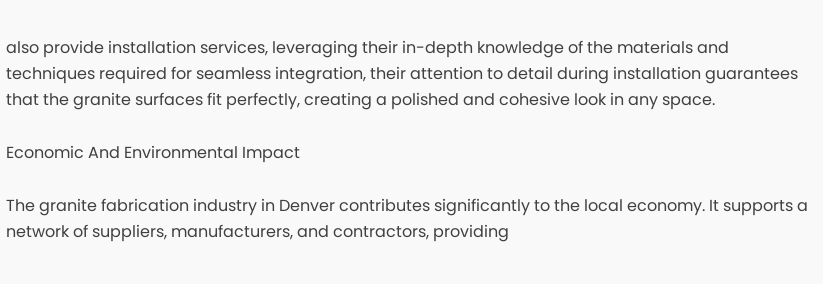also provide installation services, leveraging their in-depth knowledge of the materials and techniques required for seamless integration, their attention to detail during installation guarantees that the granite surfaces fit perfectly, creating a polished and cohesive look in any space.

Economic And Environmental Impact

The granite fabrication industry in Denver contributes significantly to the local economy. It supports a network of suppliers, manufacturers, and contractors, providing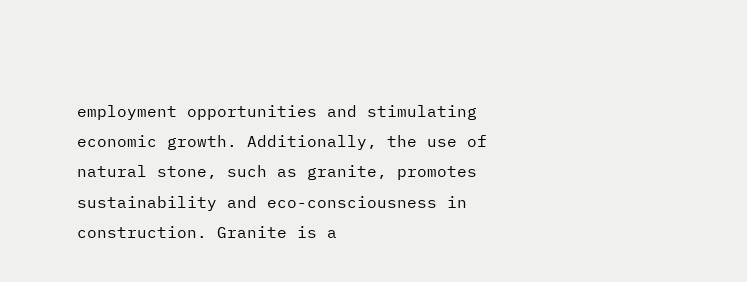employment opportunities and stimulating economic growth. Additionally, the use of natural stone, such as granite, promotes sustainability and eco-consciousness in construction. Granite is a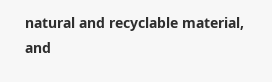natural and recyclable material, and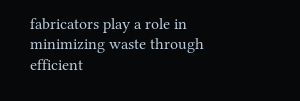fabricators play a role in minimizing waste through efficient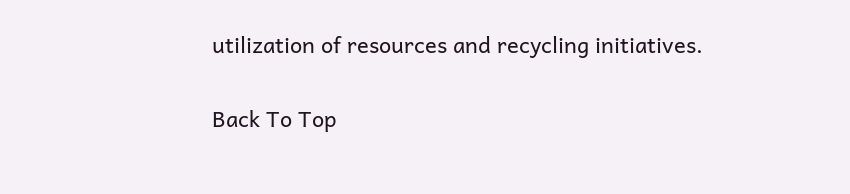utilization of resources and recycling initiatives.

Back To Top